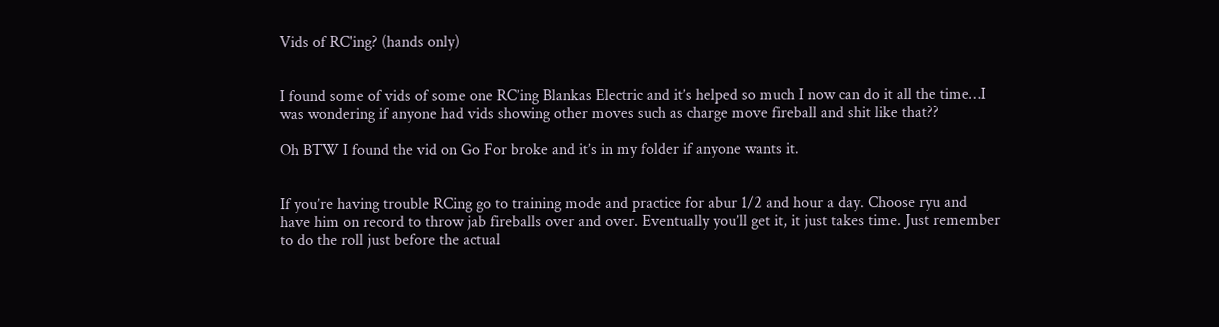Vids of RC'ing? (hands only)


I found some of vids of some one RC’ing Blankas Electric and it’s helped so much I now can do it all the time…I was wondering if anyone had vids showing other moves such as charge move fireball and shit like that??

Oh BTW I found the vid on Go For broke and it’s in my folder if anyone wants it.


If you’re having trouble RCing go to training mode and practice for abur 1/2 and hour a day. Choose ryu and have him on record to throw jab fireballs over and over. Eventually you’ll get it, it just takes time. Just remember to do the roll just before the actual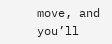move, and you’ll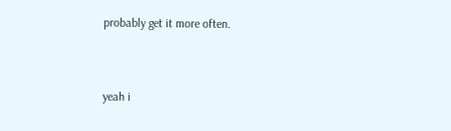probably get it more often.


yeah i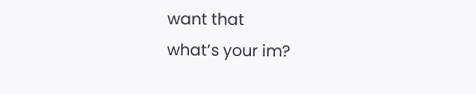want that
what’s your im?